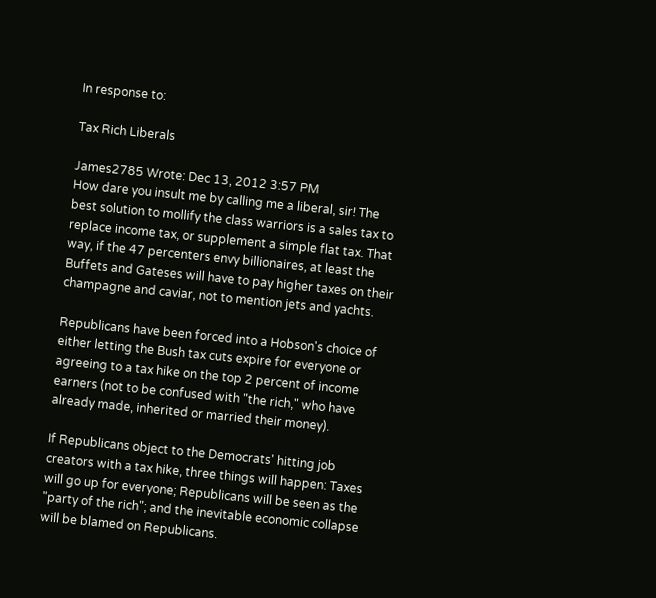In response to:

Tax Rich Liberals

James2785 Wrote: Dec 13, 2012 3:57 PM
How dare you insult me by calling me a liberal, sir! The best solution to mollify the class warriors is a sales tax to replace income tax, or supplement a simple flat tax. That way, if the 47 percenters envy billionaires, at least the Buffets and Gateses will have to pay higher taxes on their champagne and caviar, not to mention jets and yachts.

Republicans have been forced into a Hobson's choice of either letting the Bush tax cuts expire for everyone or agreeing to a tax hike on the top 2 percent of income earners (not to be confused with "the rich," who have already made, inherited or married their money).

If Republicans object to the Democrats' hitting job creators with a tax hike, three things will happen: Taxes will go up for everyone; Republicans will be seen as the "party of the rich"; and the inevitable economic collapse will be blamed on Republicans.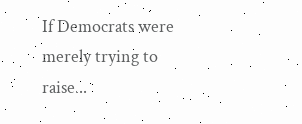If Democrats were merely trying to raise...